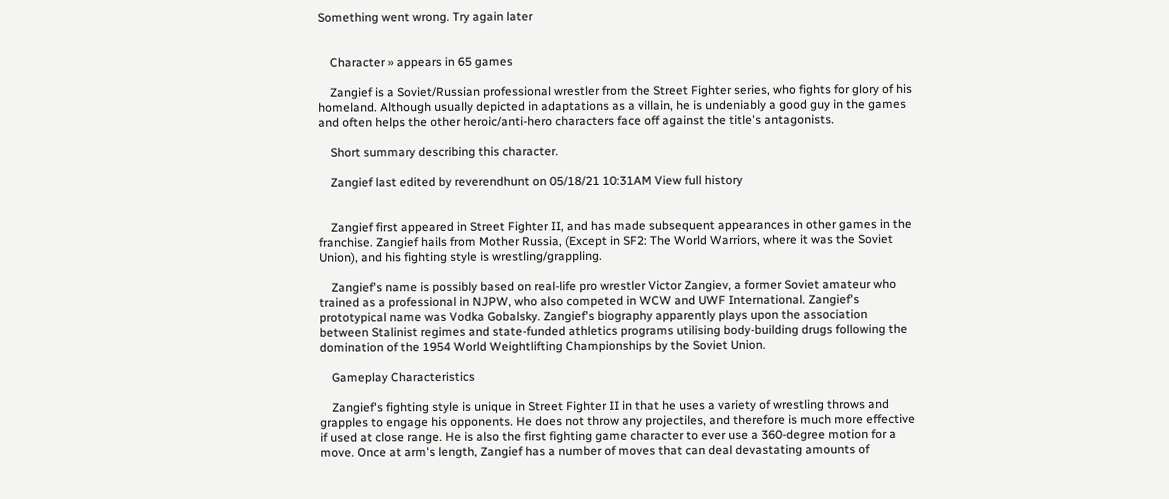Something went wrong. Try again later


    Character » appears in 65 games

    Zangief is a Soviet/Russian professional wrestler from the Street Fighter series, who fights for glory of his homeland. Although usually depicted in adaptations as a villain, he is undeniably a good guy in the games and often helps the other heroic/anti-hero characters face off against the title's antagonists.

    Short summary describing this character.

    Zangief last edited by reverendhunt on 05/18/21 10:31AM View full history


    Zangief first appeared in Street Fighter II, and has made subsequent appearances in other games in the franchise. Zangief hails from Mother Russia, (Except in SF2: The World Warriors, where it was the Soviet Union), and his fighting style is wrestling/grappling.

    Zangief's name is possibly based on real-life pro wrestler Victor Zangiev, a former Soviet amateur who trained as a professional in NJPW, who also competed in WCW and UWF International. Zangief's prototypical name was Vodka Gobalsky. Zangief's biography apparently plays upon the association between Stalinist regimes and state-funded athletics programs utilising body-building drugs following the domination of the 1954 World Weightlifting Championships by the Soviet Union.

    Gameplay Characteristics

    Zangief's fighting style is unique in Street Fighter II in that he uses a variety of wrestling throws and grapples to engage his opponents. He does not throw any projectiles, and therefore is much more effective if used at close range. He is also the first fighting game character to ever use a 360-degree motion for a move. Once at arm's length, Zangief has a number of moves that can deal devastating amounts of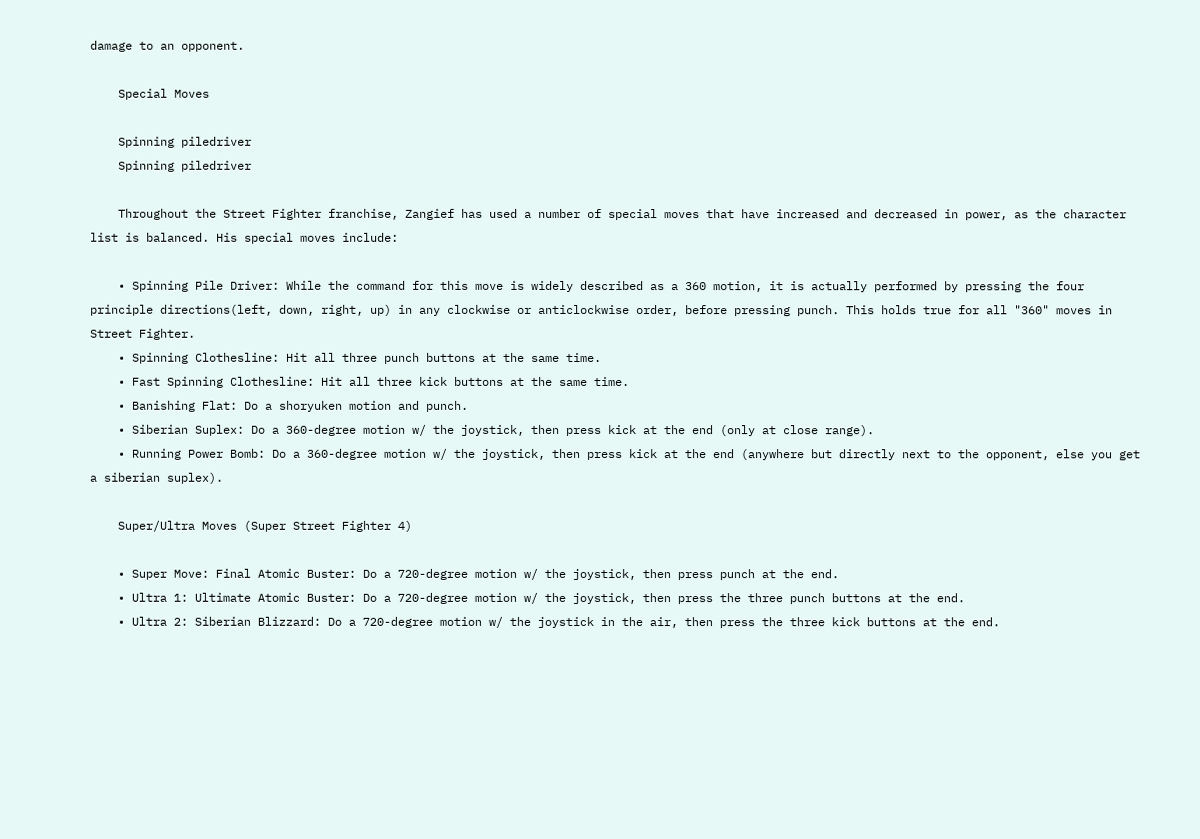damage to an opponent.

    Special Moves

    Spinning piledriver
    Spinning piledriver

    Throughout the Street Fighter franchise, Zangief has used a number of special moves that have increased and decreased in power, as the character list is balanced. His special moves include:

    • Spinning Pile Driver: While the command for this move is widely described as a 360 motion, it is actually performed by pressing the four principle directions(left, down, right, up) in any clockwise or anticlockwise order, before pressing punch. This holds true for all "360" moves in Street Fighter.
    • Spinning Clothesline: Hit all three punch buttons at the same time.
    • Fast Spinning Clothesline: Hit all three kick buttons at the same time.
    • Banishing Flat: Do a shoryuken motion and punch.
    • Siberian Suplex: Do a 360-degree motion w/ the joystick, then press kick at the end (only at close range).
    • Running Power Bomb: Do a 360-degree motion w/ the joystick, then press kick at the end (anywhere but directly next to the opponent, else you get a siberian suplex).

    Super/Ultra Moves (Super Street Fighter 4)

    • Super Move: Final Atomic Buster: Do a 720-degree motion w/ the joystick, then press punch at the end.
    • Ultra 1: Ultimate Atomic Buster: Do a 720-degree motion w/ the joystick, then press the three punch buttons at the end.
    • Ultra 2: Siberian Blizzard: Do a 720-degree motion w/ the joystick in the air, then press the three kick buttons at the end.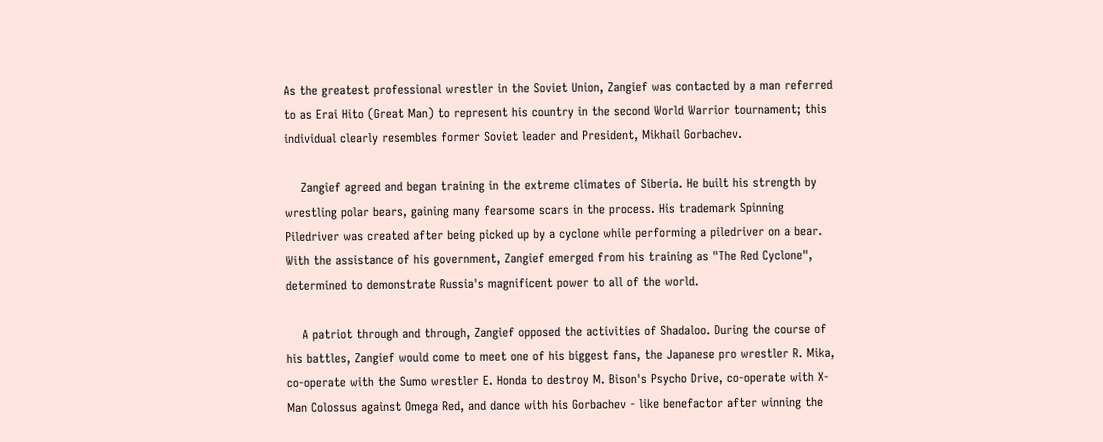As the greatest professional wrestler in the Soviet Union, Zangief was contacted by a man referred to as Erai Hito (Great Man) to represent his country in the second World Warrior tournament; this individual clearly resembles former Soviet leader and President, Mikhail Gorbachev.

    Zangief agreed and began training in the extreme climates of Siberia. He built his strength by wrestling polar bears, gaining many fearsome scars in the process. His trademark Spinning Piledriver was created after being picked up by a cyclone while performing a piledriver on a bear. With the assistance of his government, Zangief emerged from his training as "The Red Cyclone", determined to demonstrate Russia's magnificent power to all of the world.

    A patriot through and through, Zangief opposed the activities of Shadaloo. During the course of his battles, Zangief would come to meet one of his biggest fans, the Japanese pro wrestler R. Mika, co-operate with the Sumo wrestler E. Honda to destroy M. Bison's Psycho Drive, co-operate with X-Man Colossus against Omega Red, and dance with his Gorbachev - like benefactor after winning the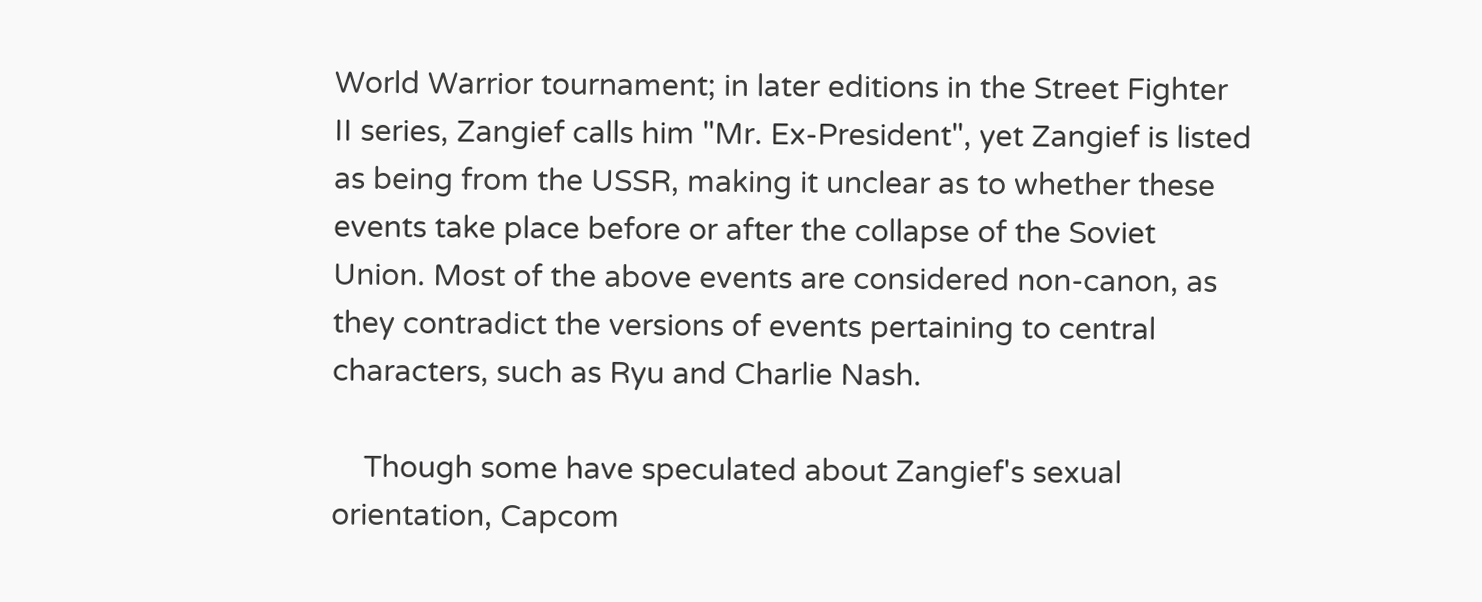World Warrior tournament; in later editions in the Street Fighter II series, Zangief calls him "Mr. Ex-President", yet Zangief is listed as being from the USSR, making it unclear as to whether these events take place before or after the collapse of the Soviet Union. Most of the above events are considered non-canon, as they contradict the versions of events pertaining to central characters, such as Ryu and Charlie Nash.

    Though some have speculated about Zangief's sexual orientation, Capcom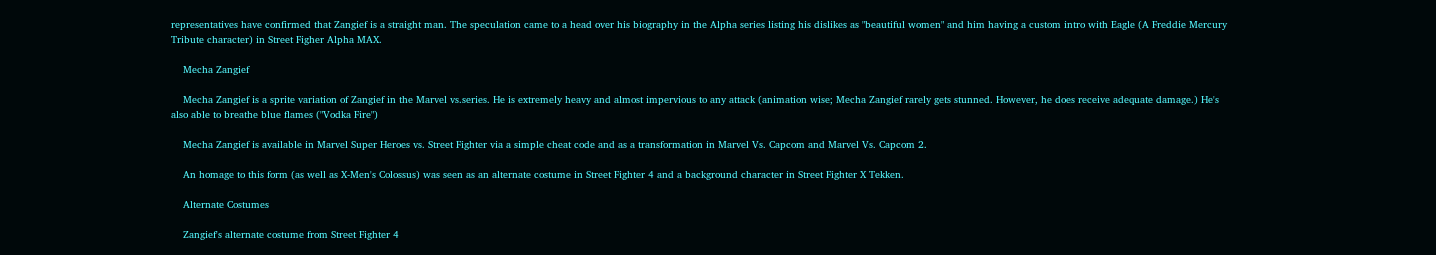representatives have confirmed that Zangief is a straight man. The speculation came to a head over his biography in the Alpha series listing his dislikes as "beautiful women" and him having a custom intro with Eagle (A Freddie Mercury Tribute character) in Street Figher Alpha MAX.

    Mecha Zangief

    Mecha Zangief is a sprite variation of Zangief in the Marvel vs.series. He is extremely heavy and almost impervious to any attack (animation wise; Mecha Zangief rarely gets stunned. However, he does receive adequate damage.) He's also able to breathe blue flames ("Vodka Fire")

    Mecha Zangief is available in Marvel Super Heroes vs. Street Fighter via a simple cheat code and as a transformation in Marvel Vs. Capcom and Marvel Vs. Capcom 2.

    An homage to this form (as well as X-Men's Colossus) was seen as an alternate costume in Street Fighter 4 and a background character in Street Fighter X Tekken.

    Alternate Costumes

    Zangief's alternate costume from Street Fighter 4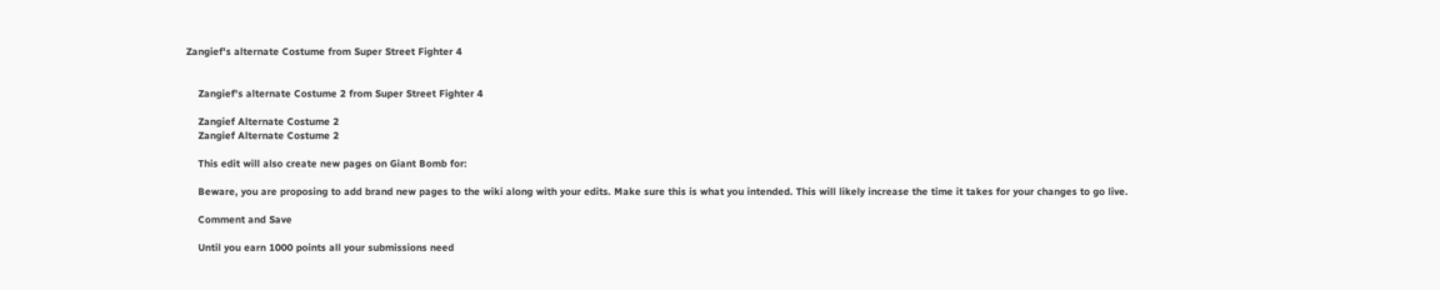Zangief's alternate Costume from Super Street Fighter 4


    Zangief's alternate Costume 2 from Super Street Fighter 4

    Zangief Alternate Costume 2
    Zangief Alternate Costume 2

    This edit will also create new pages on Giant Bomb for:

    Beware, you are proposing to add brand new pages to the wiki along with your edits. Make sure this is what you intended. This will likely increase the time it takes for your changes to go live.

    Comment and Save

    Until you earn 1000 points all your submissions need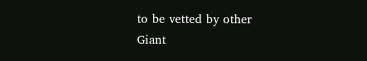to be vetted by other Giant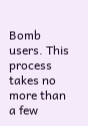Bomb users. This process takes no more than a few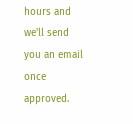hours and we'll send you an email once approved.